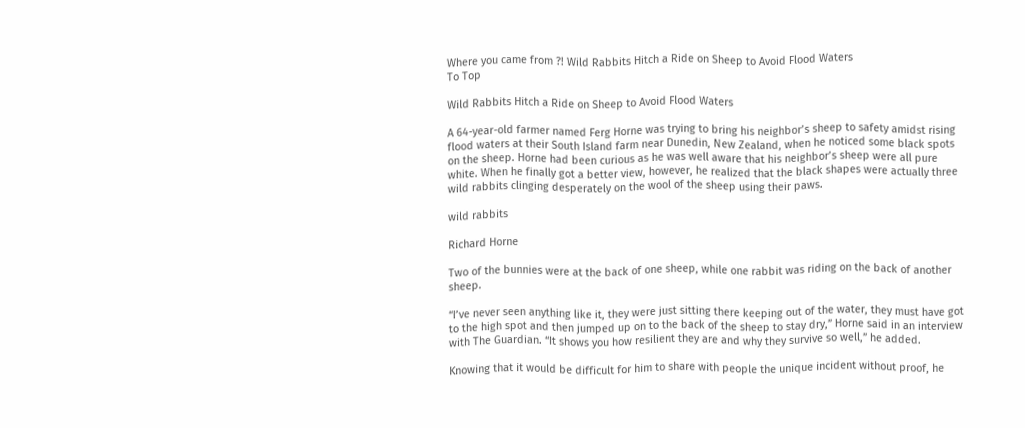Where you came from ?! Wild Rabbits Hitch a Ride on Sheep to Avoid Flood Waters
To Top

Wild Rabbits Hitch a Ride on Sheep to Avoid Flood Waters

A 64-year-old farmer named Ferg Horne was trying to bring his neighbor’s sheep to safety amidst rising flood waters at their South Island farm near Dunedin, New Zealand, when he noticed some black spots on the sheep. Horne had been curious as he was well aware that his neighbor’s sheep were all pure white. When he finally got a better view, however, he realized that the black shapes were actually three wild rabbits clinging desperately on the wool of the sheep using their paws.

wild rabbits

Richard Horne

Two of the bunnies were at the back of one sheep, while one rabbit was riding on the back of another sheep.

“I’ve never seen anything like it, they were just sitting there keeping out of the water, they must have got to the high spot and then jumped up on to the back of the sheep to stay dry,” Horne said in an interview with The Guardian. “It shows you how resilient they are and why they survive so well,” he added.

Knowing that it would be difficult for him to share with people the unique incident without proof, he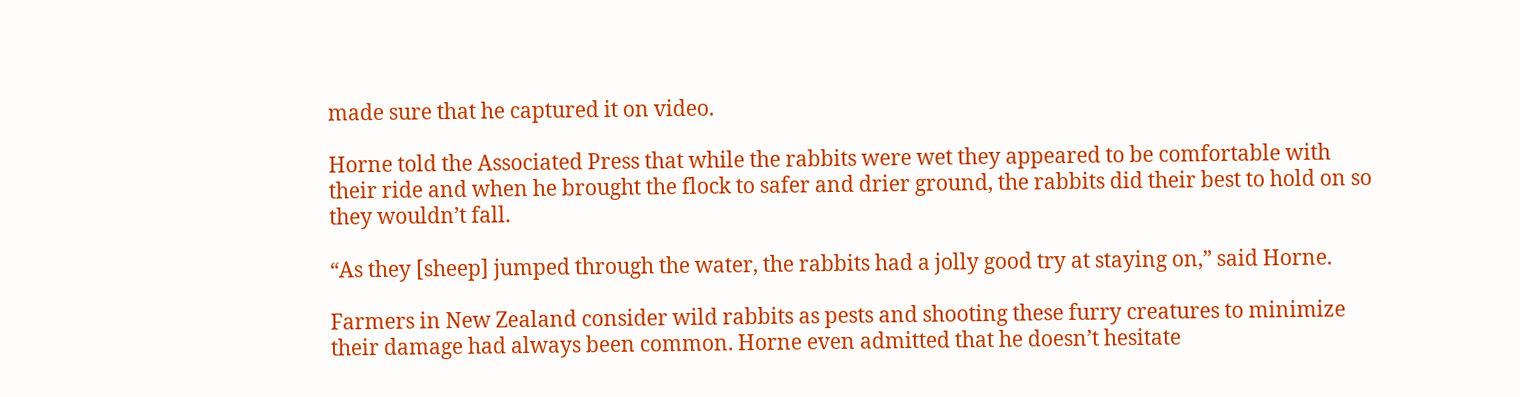made sure that he captured it on video.

Horne told the Associated Press that while the rabbits were wet they appeared to be comfortable with their ride and when he brought the flock to safer and drier ground, the rabbits did their best to hold on so they wouldn’t fall.

“As they [sheep] jumped through the water, the rabbits had a jolly good try at staying on,” said Horne.

Farmers in New Zealand consider wild rabbits as pests and shooting these furry creatures to minimize their damage had always been common. Horne even admitted that he doesn’t hesitate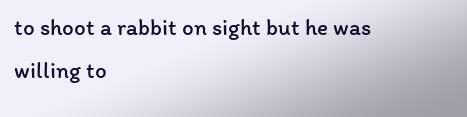to shoot a rabbit on sight but he was willing to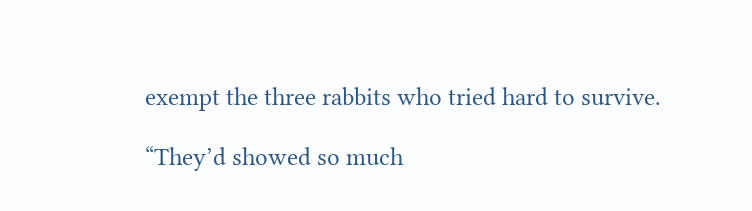exempt the three rabbits who tried hard to survive.

“They’d showed so much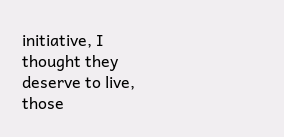initiative, I thought they deserve to live, those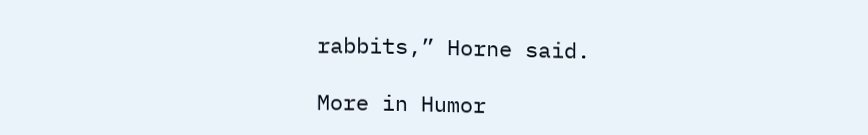rabbits,” Horne said.

More in Humor